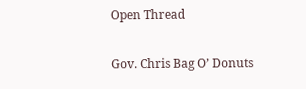Open Thread

Gov. Chris Bag O’ Donuts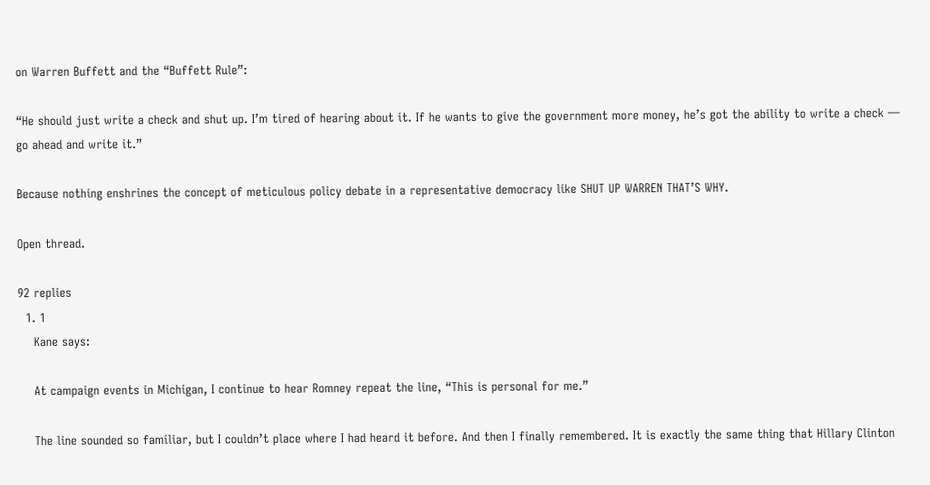on Warren Buffett and the “Buffett Rule”:

“He should just write a check and shut up. I’m tired of hearing about it. If he wants to give the government more money, he’s got the ability to write a check — go ahead and write it.”

Because nothing enshrines the concept of meticulous policy debate in a representative democracy like SHUT UP WARREN THAT’S WHY.

Open thread.

92 replies
  1. 1
    Kane says:

    At campaign events in Michigan, I continue to hear Romney repeat the line, “This is personal for me.”

    The line sounded so familiar, but I couldn’t place where I had heard it before. And then I finally remembered. It is exactly the same thing that Hillary Clinton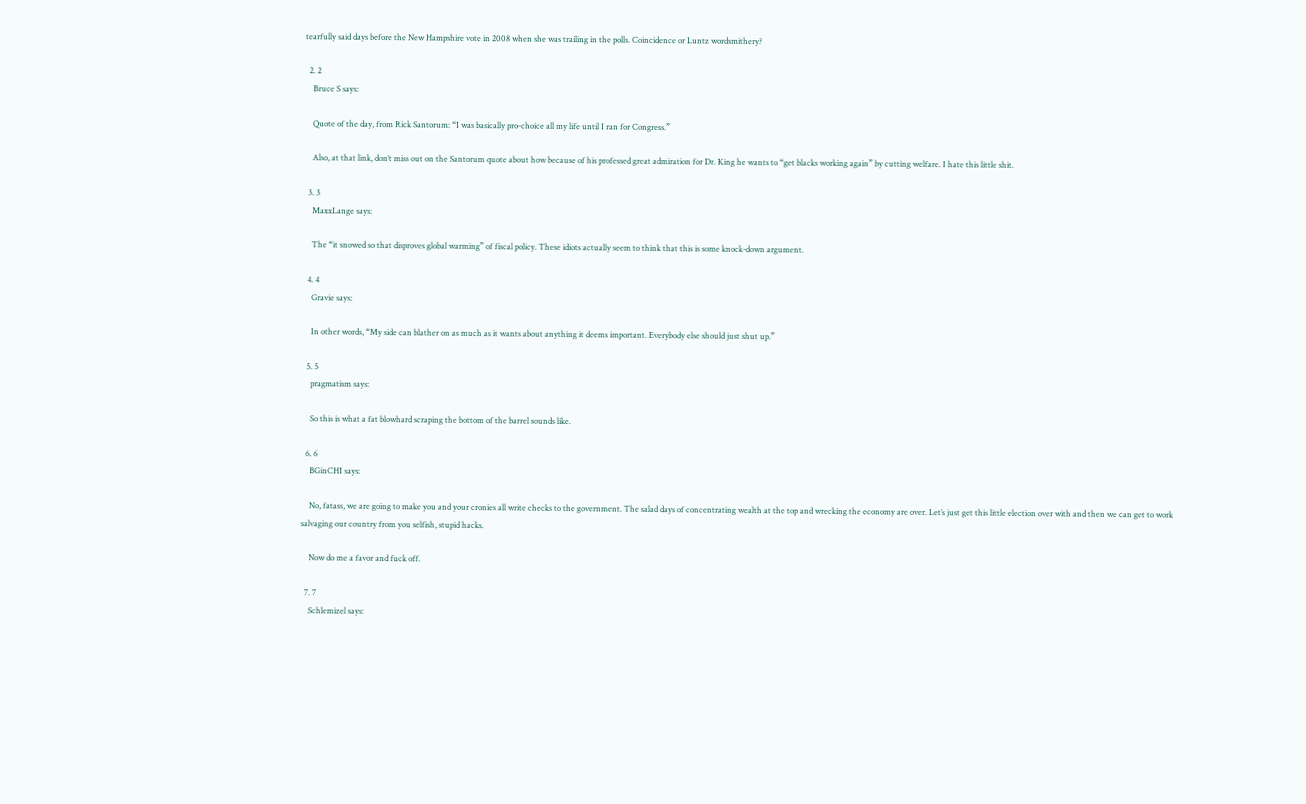tearfully said days before the New Hampshire vote in 2008 when she was trailing in the polls. Coincidence or Luntz wordsmithery?

  2. 2
    Bruce S says:

    Quote of the day, from Rick Santorum: “I was basically pro-choice all my life until I ran for Congress.”

    Also, at that link, don’t miss out on the Santorum quote about how because of his professed great admiration for Dr. King he wants to “get blacks working again” by cutting welfare. I hate this little shit.

  3. 3
    MaxxLange says:

    The “it snowed so that disproves global warming” of fiscal policy. These idiots actually seem to think that this is some knock-down argument.

  4. 4
    Gravie says:

    In other words, “My side can blather on as much as it wants about anything it deems important. Everybody else should just shut up.”

  5. 5
    pragmatism says:

    So this is what a fat blowhard scraping the bottom of the barrel sounds like.

  6. 6
    BGinCHI says:

    No, fatass, we are going to make you and your cronies all write checks to the government. The salad days of concentrating wealth at the top and wrecking the economy are over. Let’s just get this little election over with and then we can get to work salvaging our country from you selfish, stupid hacks.

    Now do me a favor and fuck off.

  7. 7
    Schlemizel says: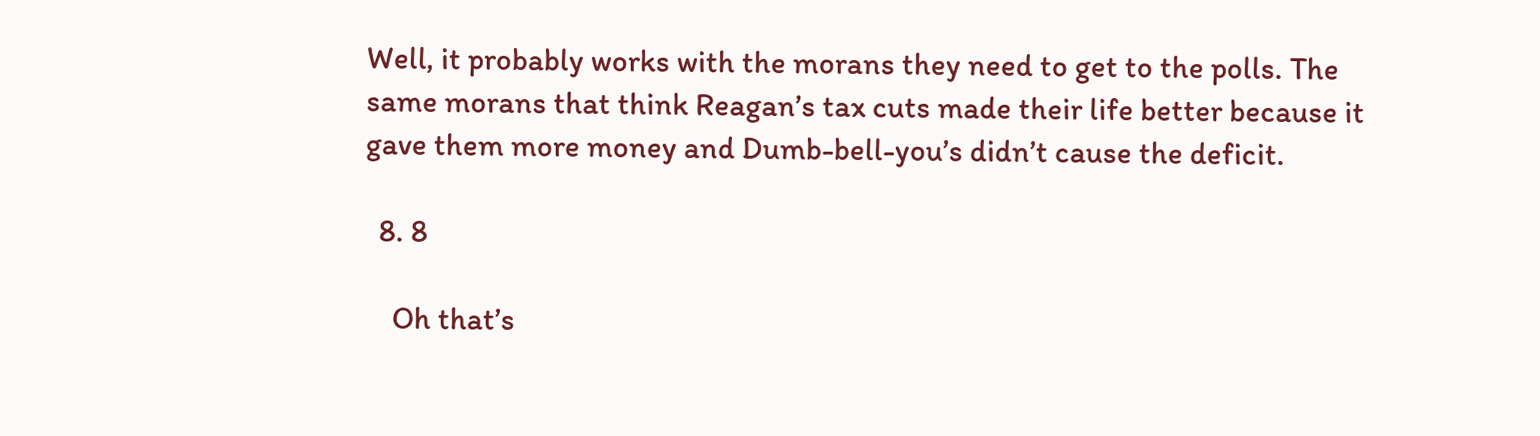Well, it probably works with the morans they need to get to the polls. The same morans that think Reagan’s tax cuts made their life better because it gave them more money and Dumb-bell-you’s didn’t cause the deficit.

  8. 8

    Oh that’s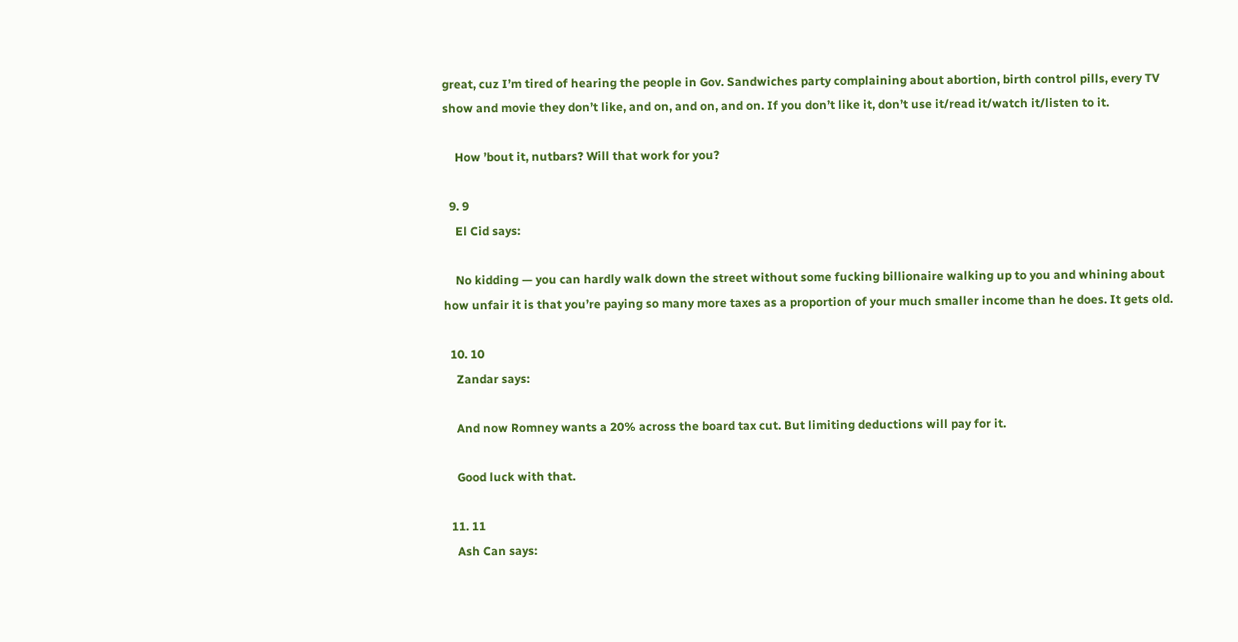great, cuz I’m tired of hearing the people in Gov. Sandwiches party complaining about abortion, birth control pills, every TV show and movie they don’t like, and on, and on, and on. If you don’t like it, don’t use it/read it/watch it/listen to it.

    How ’bout it, nutbars? Will that work for you?

  9. 9
    El Cid says:

    No kidding — you can hardly walk down the street without some fucking billionaire walking up to you and whining about how unfair it is that you’re paying so many more taxes as a proportion of your much smaller income than he does. It gets old.

  10. 10
    Zandar says:

    And now Romney wants a 20% across the board tax cut. But limiting deductions will pay for it.

    Good luck with that.

  11. 11
    Ash Can says: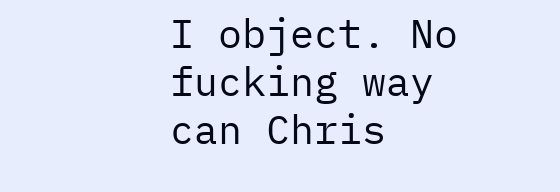I object. No fucking way can Chris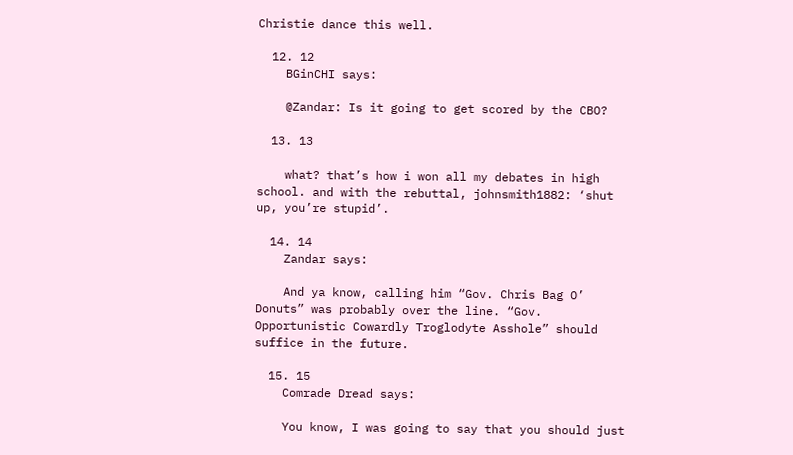Christie dance this well.

  12. 12
    BGinCHI says:

    @Zandar: Is it going to get scored by the CBO?

  13. 13

    what? that’s how i won all my debates in high school. and with the rebuttal, johnsmith1882: ‘shut up, you’re stupid’.

  14. 14
    Zandar says:

    And ya know, calling him “Gov. Chris Bag O’ Donuts” was probably over the line. “Gov. Opportunistic Cowardly Troglodyte Asshole” should suffice in the future.

  15. 15
    Comrade Dread says:

    You know, I was going to say that you should just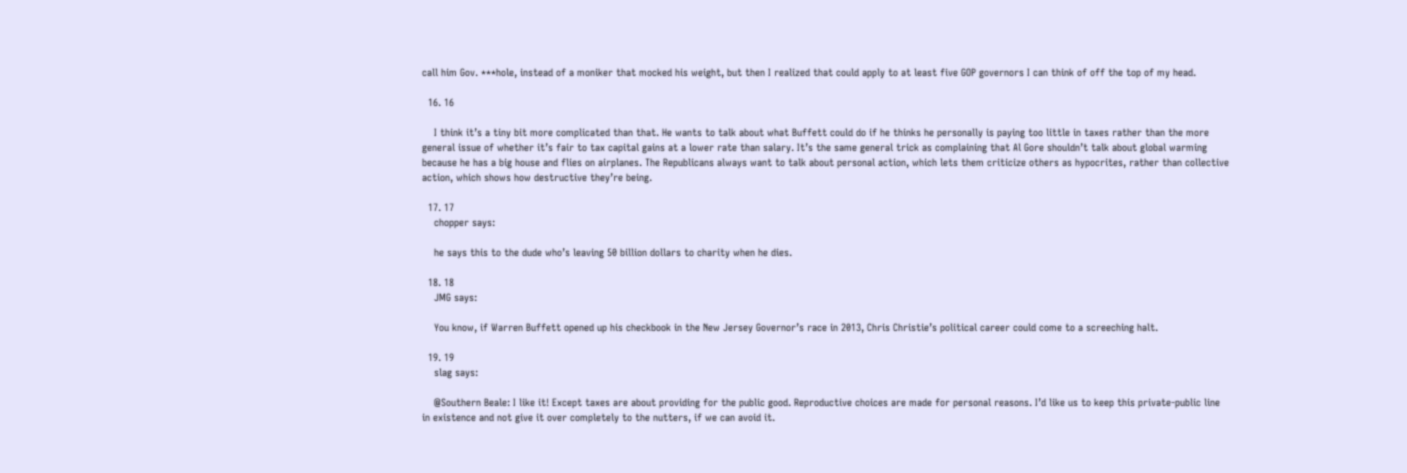call him Gov. ***hole, instead of a moniker that mocked his weight, but then I realized that could apply to at least five GOP governors I can think of off the top of my head.

  16. 16

    I think it’s a tiny bit more complicated than that. He wants to talk about what Buffett could do if he thinks he personally is paying too little in taxes rather than the more general issue of whether it’s fair to tax capital gains at a lower rate than salary. It’s the same general trick as complaining that Al Gore shouldn’t talk about global warming because he has a big house and flies on airplanes. The Republicans always want to talk about personal action, which lets them criticize others as hypocrites, rather than collective action, which shows how destructive they’re being.

  17. 17
    chopper says:

    he says this to the dude who’s leaving 50 billion dollars to charity when he dies.

  18. 18
    JMG says:

    You know, if Warren Buffett opened up his checkbook in the New Jersey Governor’s race in 2013, Chris Christie’s political career could come to a screeching halt.

  19. 19
    slag says:

    @Southern Beale: I like it! Except taxes are about providing for the public good. Reproductive choices are made for personal reasons. I’d like us to keep this private-public line in existence and not give it over completely to the nutters, if we can avoid it.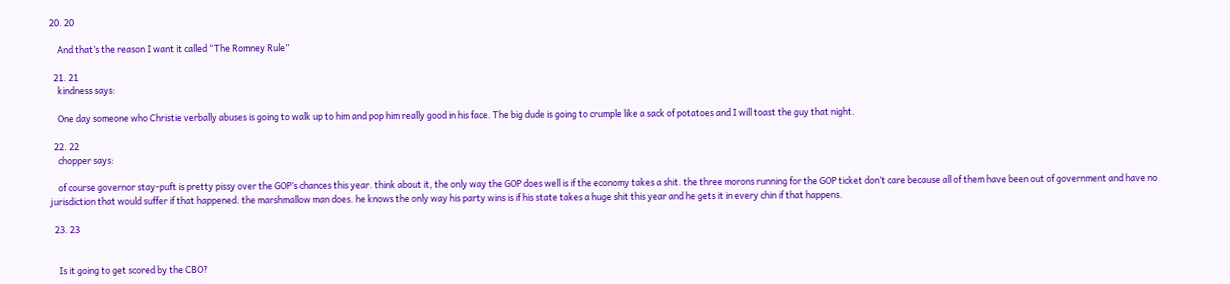20. 20

    And that’s the reason I want it called “The Romney Rule”

  21. 21
    kindness says:

    One day someone who Christie verbally abuses is going to walk up to him and pop him really good in his face. The big dude is going to crumple like a sack of potatoes and I will toast the guy that night.

  22. 22
    chopper says:

    of course governor stay-puft is pretty pissy over the GOP’s chances this year. think about it, the only way the GOP does well is if the economy takes a shit. the three morons running for the GOP ticket don’t care because all of them have been out of government and have no jurisdiction that would suffer if that happened. the marshmallow man does. he knows the only way his party wins is if his state takes a huge shit this year and he gets it in every chin if that happens.

  23. 23


    Is it going to get scored by the CBO?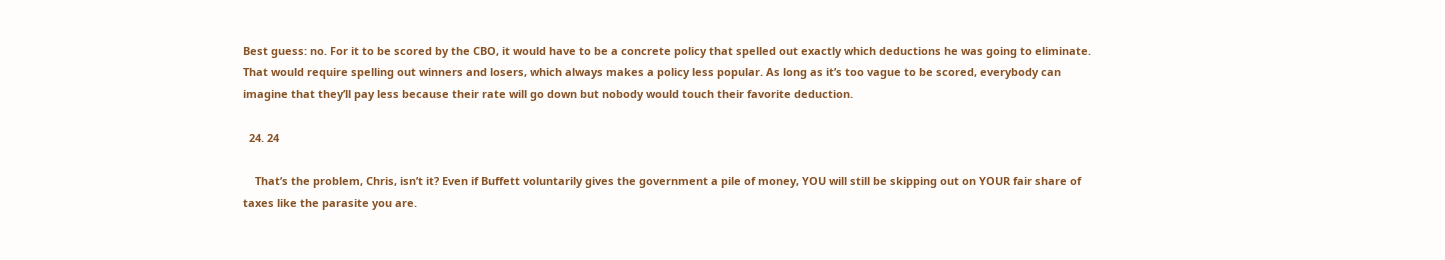Best guess: no. For it to be scored by the CBO, it would have to be a concrete policy that spelled out exactly which deductions he was going to eliminate. That would require spelling out winners and losers, which always makes a policy less popular. As long as it’s too vague to be scored, everybody can imagine that they’ll pay less because their rate will go down but nobody would touch their favorite deduction.

  24. 24

    That’s the problem, Chris, isn’t it? Even if Buffett voluntarily gives the government a pile of money, YOU will still be skipping out on YOUR fair share of taxes like the parasite you are.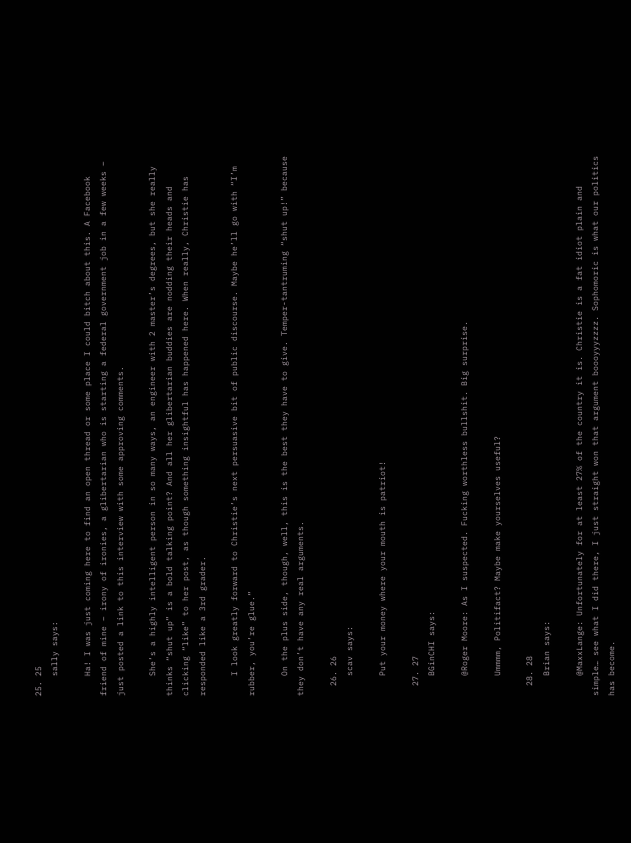25. 25
    sally says:

    Ha! I was just coming here to find an open thread or some place I could bitch about this. A Facebook friend of mine – irony of ironies, a glibertarian who is starting a federal government job in a few weeks – just posted a link to this interview with some approving comments.

    She’s a highly intelligent person in so many ways, an engineer with 2 master’s degrees, but she really thinks “shut up” is a bold talking point? And all her glibertarian buddies are nodding their heads and clicking “like” to her post, as though something insightful has happened here. When really, Christie has responded like a 3rd grader.

    I look greatly forward to Christie’s next persuasive bit of public discourse. Maybe he’ll go with “I’m rubber, you’re glue.”

    On the plus side, though, well, this is the best they have to give. Temper-tantruming “shut up!” because they don’t have any real arguments.

  26. 26
    scav says:

    Put your money where your mouth is patriot!

  27. 27
    BGinCHI says:

    @Roger Moore: As I suspected. Fucking worthless bullshit. Big surprise.

    Ummmm, Politifact? Maybe make yourselves useful?

  28. 28
    Brian says:

    @MaxxLange: Unfortunately for at least 27% of the country it is. Christie is a fat idiot plain and simple… see what I did there, I just straight won that argument boooyyyzzzz. Sophomoric is what our politics has become.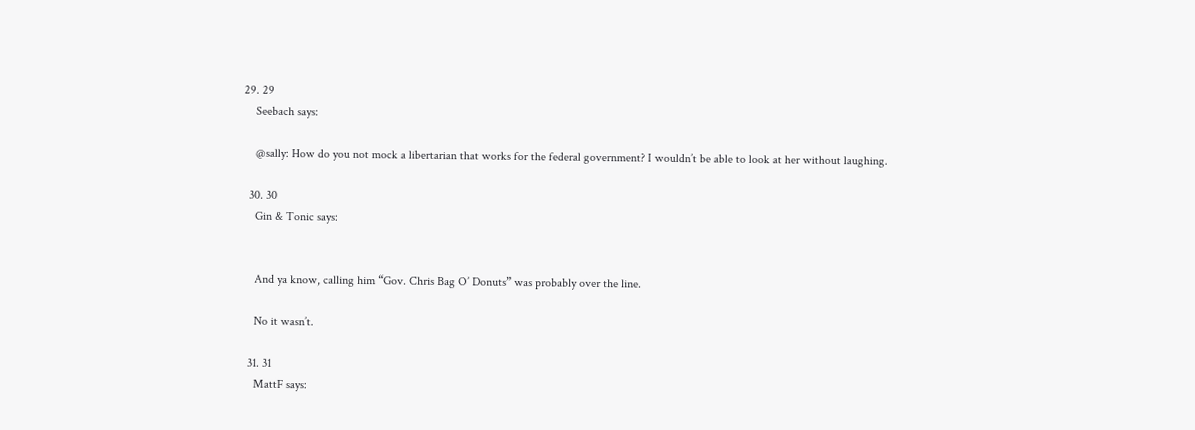29. 29
    Seebach says:

    @sally: How do you not mock a libertarian that works for the federal government? I wouldn’t be able to look at her without laughing.

  30. 30
    Gin & Tonic says:


    And ya know, calling him “Gov. Chris Bag O’ Donuts” was probably over the line.

    No it wasn’t.

  31. 31
    MattF says: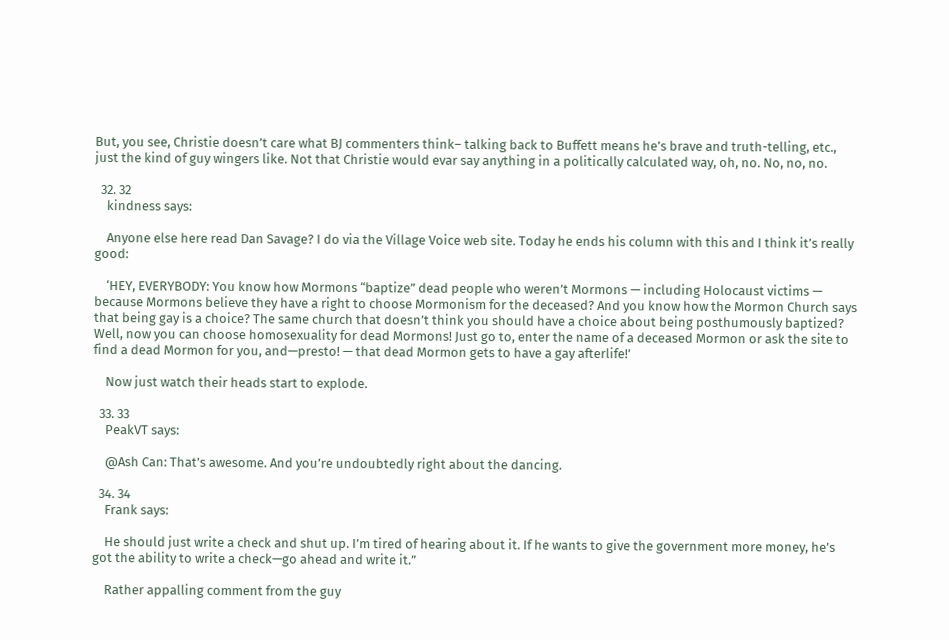But, you see, Christie doesn’t care what BJ commenters think– talking back to Buffett means he’s brave and truth-telling, etc., just the kind of guy wingers like. Not that Christie would evar say anything in a politically calculated way, oh, no. No, no, no.

  32. 32
    kindness says:

    Anyone else here read Dan Savage? I do via the Village Voice web site. Today he ends his column with this and I think it’s really good:

    ‘HEY, EVERYBODY: You know how Mormons “baptize” dead people who weren’t Mormons — including Holocaust victims — because Mormons believe they have a right to choose Mormonism for the deceased? And you know how the Mormon Church says that being gay is a choice? The same church that doesn’t think you should have a choice about being posthumously baptized? Well, now you can choose homosexuality for dead Mormons! Just go to, enter the name of a deceased Mormon or ask the site to find a dead Mormon for you, and—presto! — that dead Mormon gets to have a gay afterlife!’

    Now just watch their heads start to explode.

  33. 33
    PeakVT says:

    @Ash Can: That’s awesome. And you’re undoubtedly right about the dancing.

  34. 34
    Frank says:

    He should just write a check and shut up. I’m tired of hearing about it. If he wants to give the government more money, he’s got the ability to write a check—go ahead and write it.”

    Rather appalling comment from the guy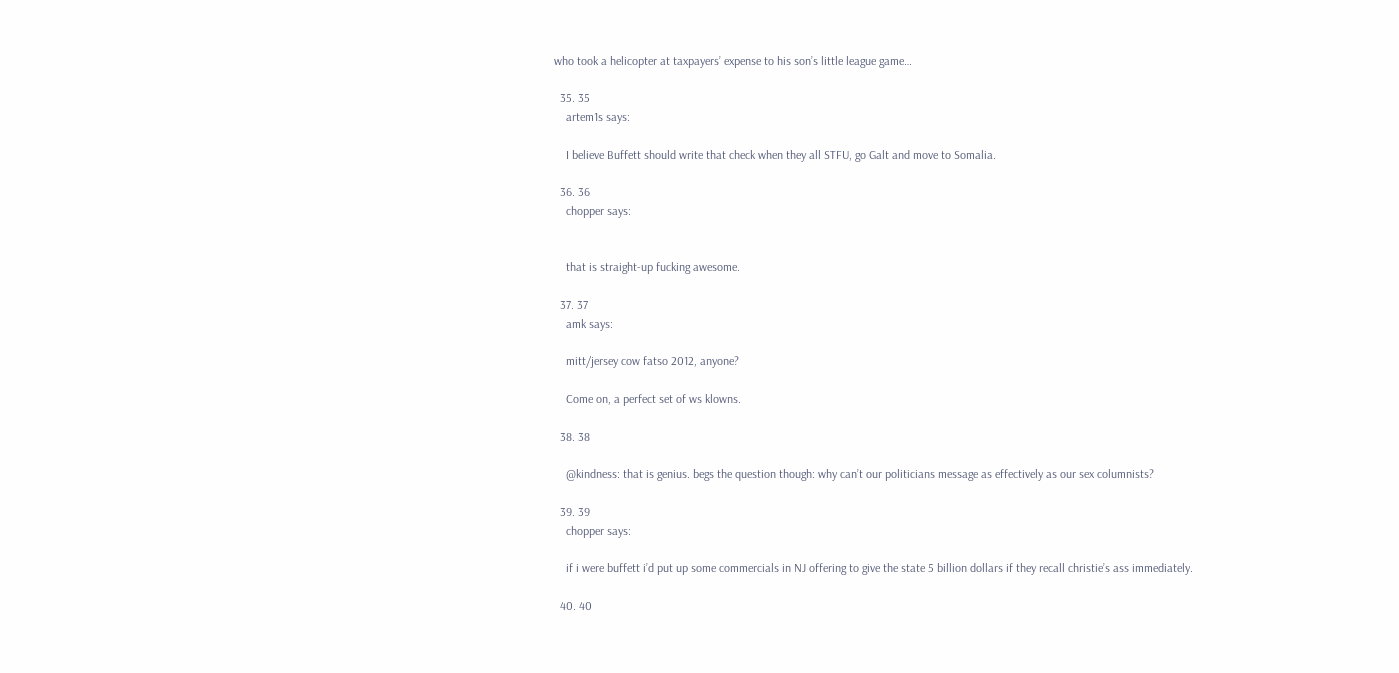who took a helicopter at taxpayers’ expense to his son’s little league game…

  35. 35
    artem1s says:

    I believe Buffett should write that check when they all STFU, go Galt and move to Somalia.

  36. 36
    chopper says:


    that is straight-up fucking awesome.

  37. 37
    amk says:

    mitt/jersey cow fatso 2012, anyone?

    Come on, a perfect set of ws klowns.

  38. 38

    @kindness: that is genius. begs the question though: why can’t our politicians message as effectively as our sex columnists?

  39. 39
    chopper says:

    if i were buffett i’d put up some commercials in NJ offering to give the state 5 billion dollars if they recall christie’s ass immediately.

  40. 40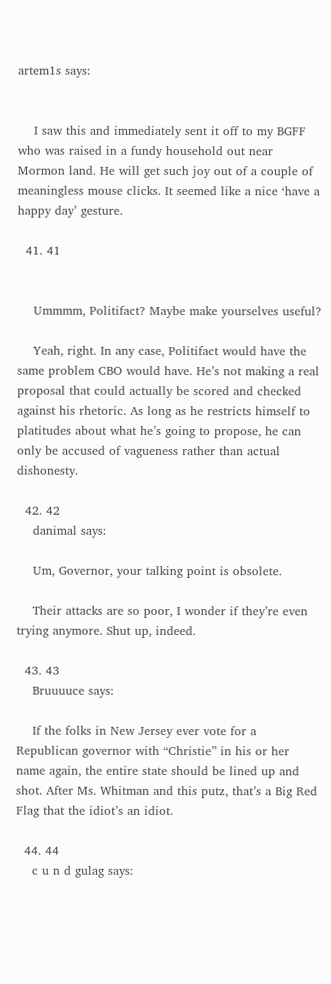artem1s says:


    I saw this and immediately sent it off to my BGFF who was raised in a fundy household out near Mormon land. He will get such joy out of a couple of meaningless mouse clicks. It seemed like a nice ‘have a happy day’ gesture.

  41. 41


    Ummmm, Politifact? Maybe make yourselves useful?

    Yeah, right. In any case, Politifact would have the same problem CBO would have. He’s not making a real proposal that could actually be scored and checked against his rhetoric. As long as he restricts himself to platitudes about what he’s going to propose, he can only be accused of vagueness rather than actual dishonesty.

  42. 42
    danimal says:

    Um, Governor, your talking point is obsolete.

    Their attacks are so poor, I wonder if they’re even trying anymore. Shut up, indeed.

  43. 43
    Bruuuuce says:

    If the folks in New Jersey ever vote for a Republican governor with “Christie” in his or her name again, the entire state should be lined up and shot. After Ms. Whitman and this putz, that’s a Big Red Flag that the idiot’s an idiot.

  44. 44
    c u n d gulag says: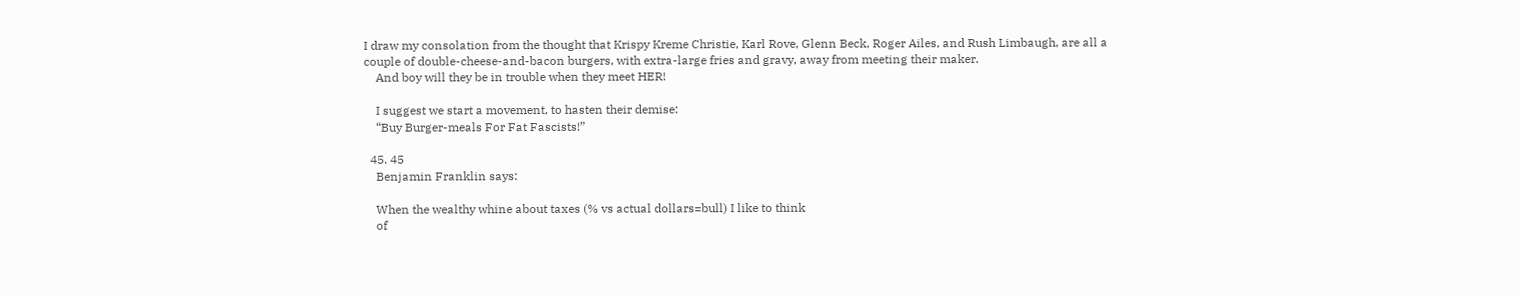I draw my consolation from the thought that Krispy Kreme Christie, Karl Rove, Glenn Beck, Roger Ailes, and Rush Limbaugh, are all a couple of double-cheese-and-bacon burgers, with extra-large fries and gravy, away from meeting their maker.
    And boy will they be in trouble when they meet HER!

    I suggest we start a movement, to hasten their demise:
    “Buy Burger-meals For Fat Fascists!”

  45. 45
    Benjamin Franklin says:

    When the wealthy whine about taxes (% vs actual dollars=bull) I like to think
    of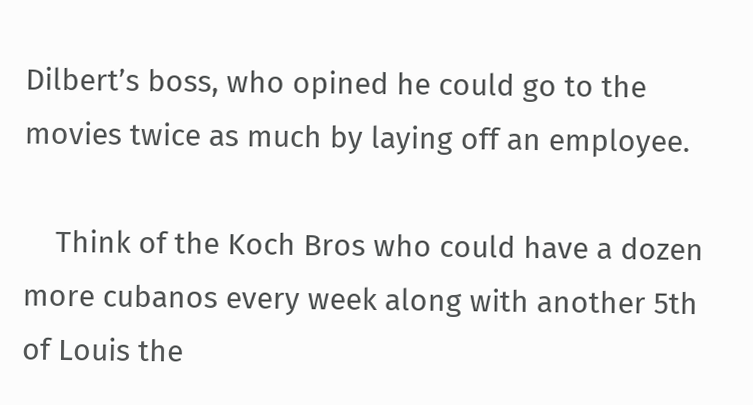Dilbert’s boss, who opined he could go to the movies twice as much by laying off an employee.

    Think of the Koch Bros who could have a dozen more cubanos every week along with another 5th of Louis the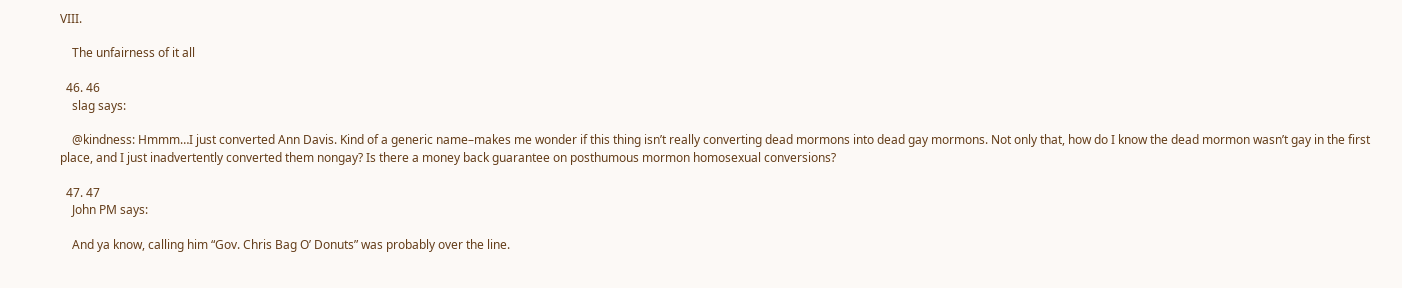VIII.

    The unfairness of it all

  46. 46
    slag says:

    @kindness: Hmmm…I just converted Ann Davis. Kind of a generic name–makes me wonder if this thing isn’t really converting dead mormons into dead gay mormons. Not only that, how do I know the dead mormon wasn’t gay in the first place, and I just inadvertently converted them nongay? Is there a money back guarantee on posthumous mormon homosexual conversions?

  47. 47
    John PM says:

    And ya know, calling him “Gov. Chris Bag O’ Donuts” was probably over the line.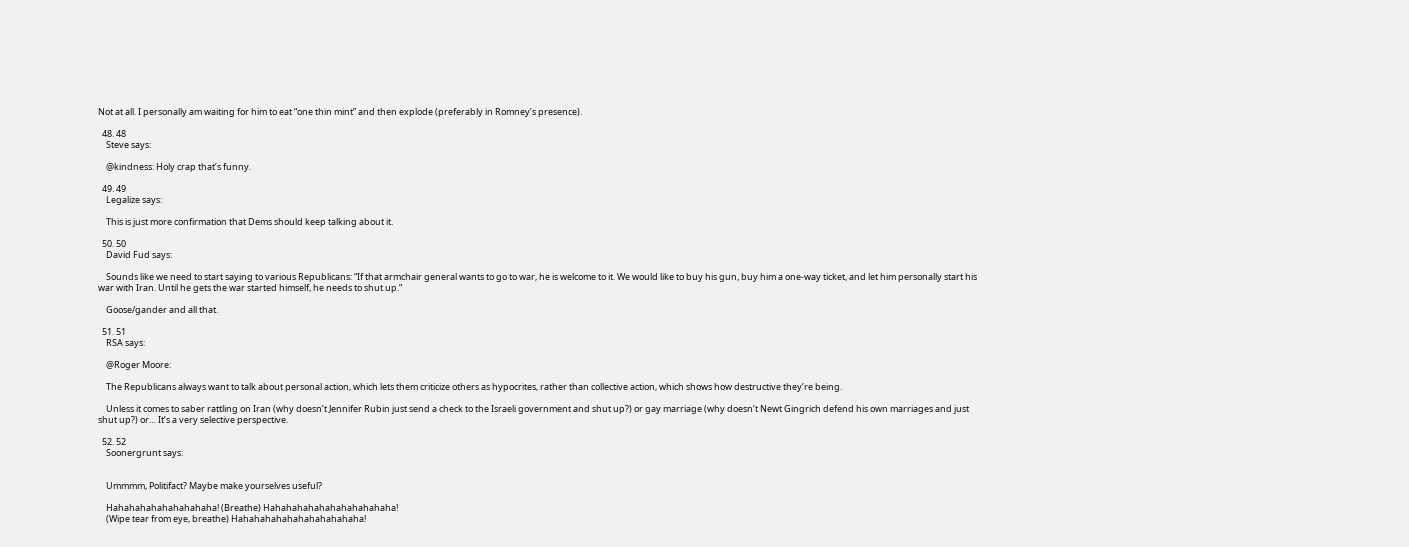Not at all. I personally am waiting for him to eat “one thin mint” and then explode (preferably in Romney’s presence).

  48. 48
    Steve says:

    @kindness: Holy crap that’s funny.

  49. 49
    Legalize says:

    This is just more confirmation that Dems should keep talking about it.

  50. 50
    David Fud says:

    Sounds like we need to start saying to various Republicans: “If that armchair general wants to go to war, he is welcome to it. We would like to buy his gun, buy him a one-way ticket, and let him personally start his war with Iran. Until he gets the war started himself, he needs to shut up.”

    Goose/gander and all that.

  51. 51
    RSA says:

    @Roger Moore:

    The Republicans always want to talk about personal action, which lets them criticize others as hypocrites, rather than collective action, which shows how destructive they’re being.

    Unless it comes to saber rattling on Iran (why doesn’t Jennifer Rubin just send a check to the Israeli government and shut up?) or gay marriage (why doesn’t Newt Gingrich defend his own marriages and just shut up?) or… It’s a very selective perspective.

  52. 52
    Soonergrunt says:


    Ummmm, Politifact? Maybe make yourselves useful?

    Hahahahahahahahahaha! (Breathe) Hahahahahahahahahahahaha!
    (Wipe tear from eye, breathe) Hahahahahahahahahahahaha!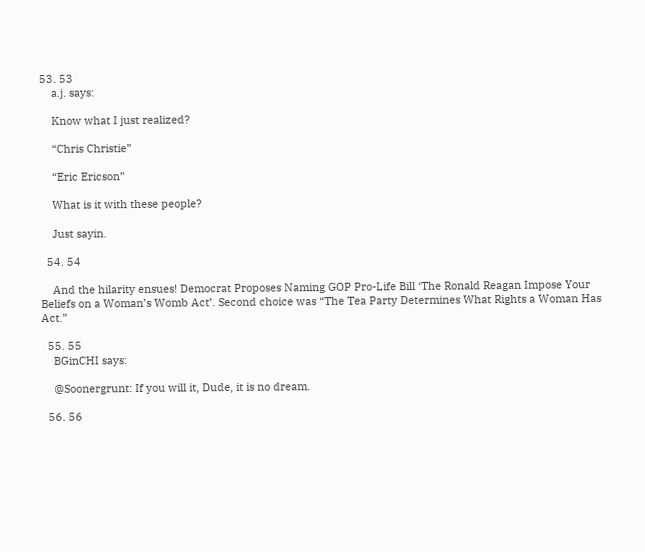53. 53
    a.j. says:

    Know what I just realized?

    “Chris Christie”

    “Eric Ericson”

    What is it with these people?

    Just sayin.

  54. 54

    And the hilarity ensues! Democrat Proposes Naming GOP Pro-Life Bill ‘The Ronald Reagan Impose Your Beliefs on a Woman’s Womb Act’. Second choice was “The Tea Party Determines What Rights a Woman Has Act.”

  55. 55
    BGinCHI says:

    @Soonergrunt: If you will it, Dude, it is no dream.

  56. 56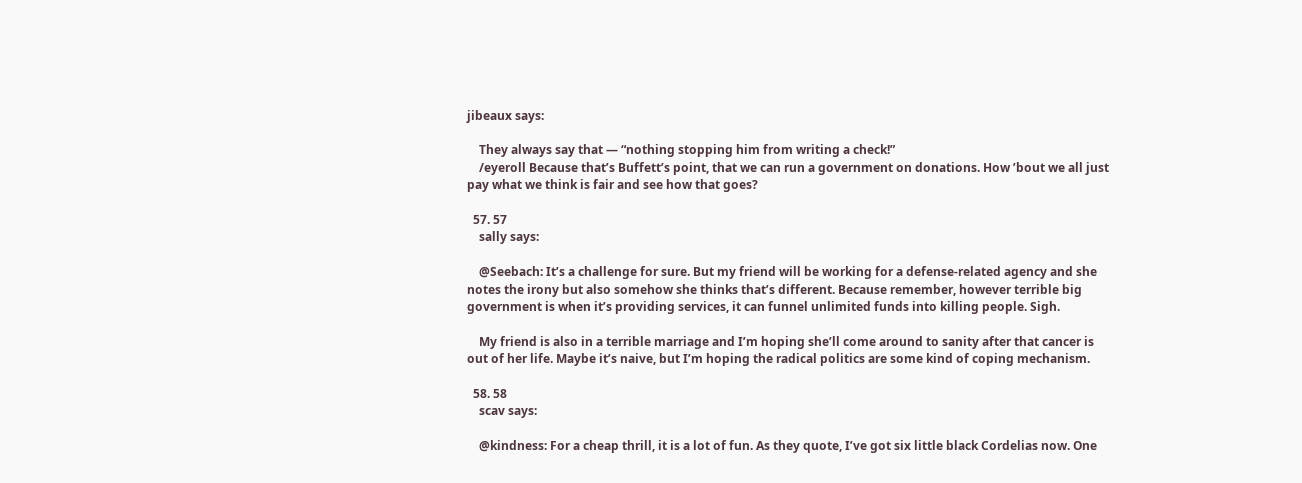jibeaux says:

    They always say that — “nothing stopping him from writing a check!”
    /eyeroll Because that’s Buffett’s point, that we can run a government on donations. How ’bout we all just pay what we think is fair and see how that goes?

  57. 57
    sally says:

    @Seebach: It’s a challenge for sure. But my friend will be working for a defense-related agency and she notes the irony but also somehow she thinks that’s different. Because remember, however terrible big government is when it’s providing services, it can funnel unlimited funds into killing people. Sigh.

    My friend is also in a terrible marriage and I’m hoping she’ll come around to sanity after that cancer is out of her life. Maybe it’s naive, but I’m hoping the radical politics are some kind of coping mechanism.

  58. 58
    scav says:

    @kindness: For a cheap thrill, it is a lot of fun. As they quote, I’ve got six little black Cordelias now. One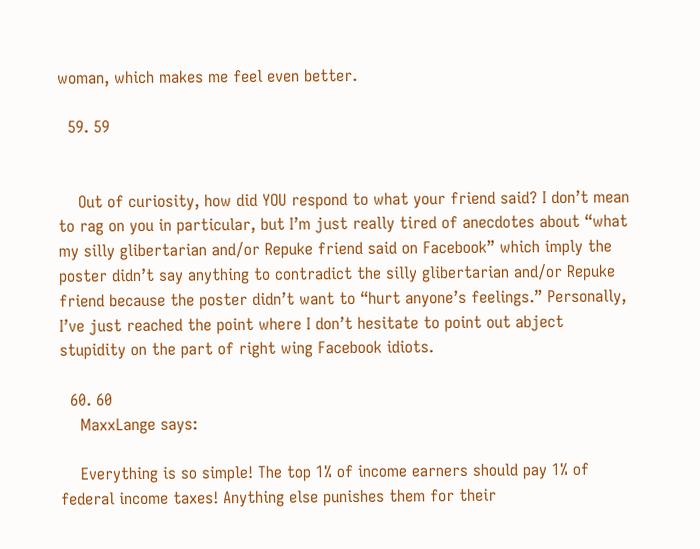woman, which makes me feel even better.

  59. 59


    Out of curiosity, how did YOU respond to what your friend said? I don’t mean to rag on you in particular, but I’m just really tired of anecdotes about “what my silly glibertarian and/or Repuke friend said on Facebook” which imply the poster didn’t say anything to contradict the silly glibertarian and/or Repuke friend because the poster didn’t want to “hurt anyone’s feelings.” Personally, I’ve just reached the point where I don’t hesitate to point out abject stupidity on the part of right wing Facebook idiots.

  60. 60
    MaxxLange says:

    Everything is so simple! The top 1% of income earners should pay 1% of federal income taxes! Anything else punishes them for their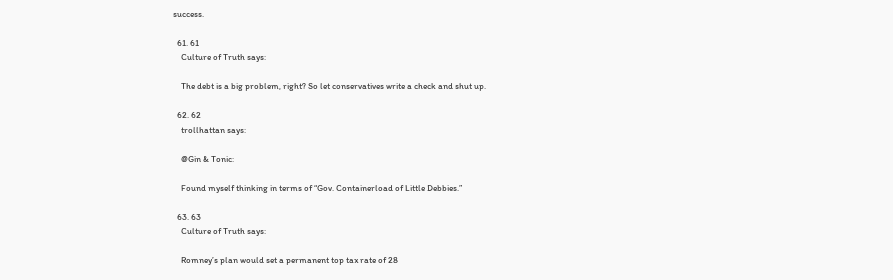success.

  61. 61
    Culture of Truth says:

    The debt is a big problem, right? So let conservatives write a check and shut up.

  62. 62
    trollhattan says:

    @Gin & Tonic:

    Found myself thinking in terms of “Gov. Containerload of Little Debbies.”

  63. 63
    Culture of Truth says:

    Romney’s plan would set a permanent top tax rate of 28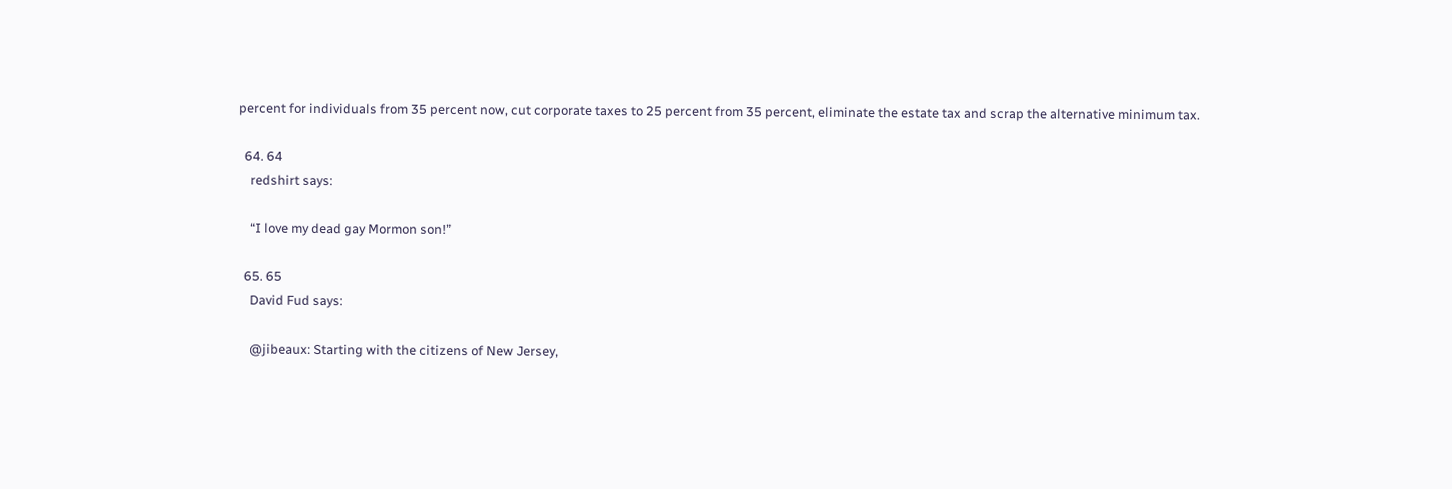percent for individuals from 35 percent now, cut corporate taxes to 25 percent from 35 percent, eliminate the estate tax and scrap the alternative minimum tax.

  64. 64
    redshirt says:

    “I love my dead gay Mormon son!”

  65. 65
    David Fud says:

    @jibeaux: Starting with the citizens of New Jersey,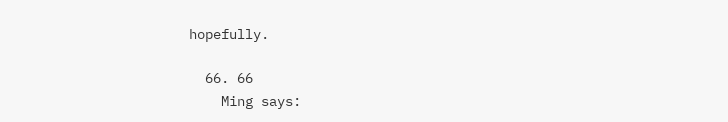hopefully.

  66. 66
    Ming says: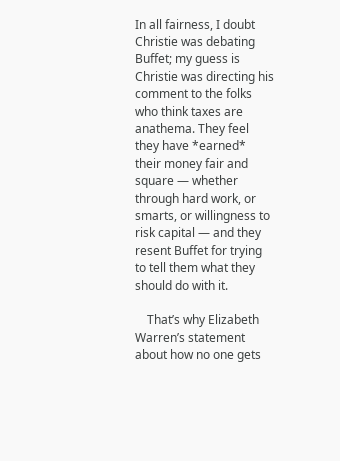In all fairness, I doubt Christie was debating Buffet; my guess is Christie was directing his comment to the folks who think taxes are anathema. They feel they have *earned* their money fair and square — whether through hard work, or smarts, or willingness to risk capital — and they resent Buffet for trying to tell them what they should do with it.

    That’s why Elizabeth Warren’s statement about how no one gets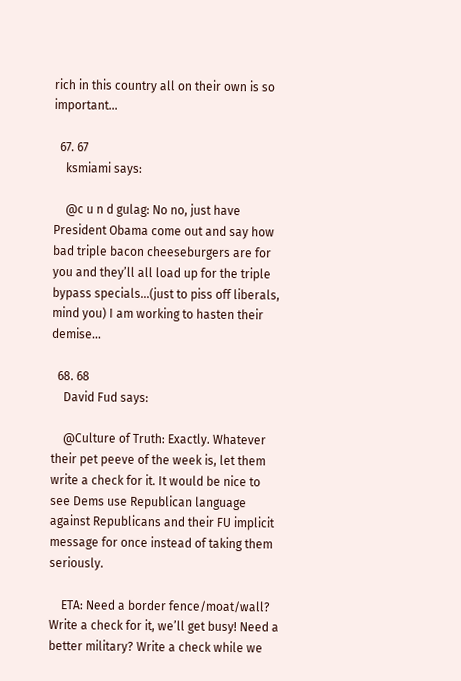rich in this country all on their own is so important…

  67. 67
    ksmiami says:

    @c u n d gulag: No no, just have President Obama come out and say how bad triple bacon cheeseburgers are for you and they’ll all load up for the triple bypass specials…(just to piss off liberals, mind you) I am working to hasten their demise…

  68. 68
    David Fud says:

    @Culture of Truth: Exactly. Whatever their pet peeve of the week is, let them write a check for it. It would be nice to see Dems use Republican language against Republicans and their FU implicit message for once instead of taking them seriously.

    ETA: Need a border fence/moat/wall? Write a check for it, we’ll get busy! Need a better military? Write a check while we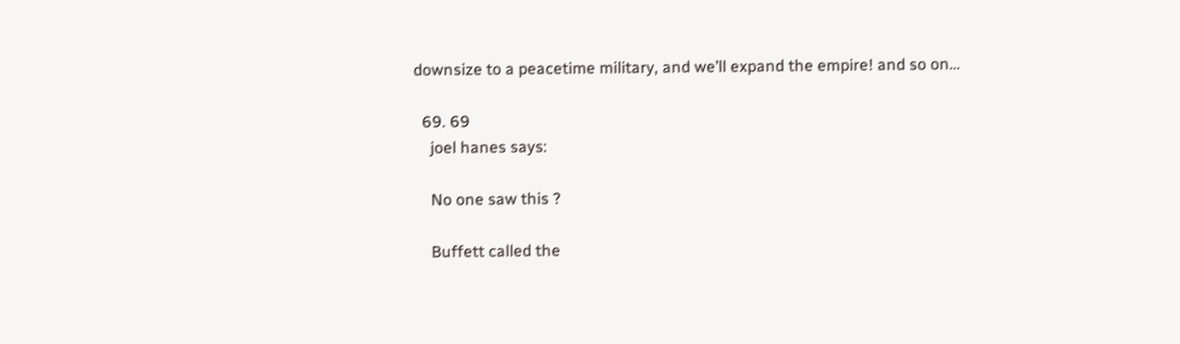downsize to a peacetime military, and we’ll expand the empire! and so on…

  69. 69
    joel hanes says:

    No one saw this ?

    Buffett called the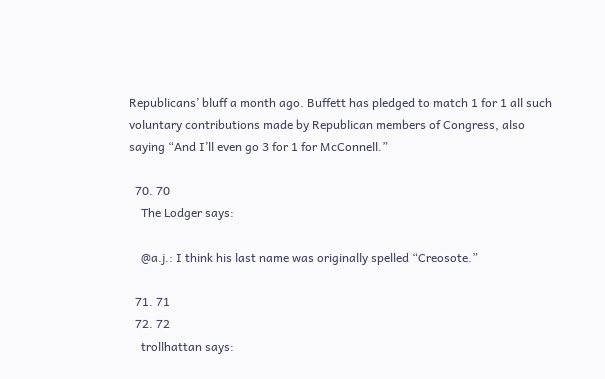Republicans’ bluff a month ago. Buffett has pledged to match 1 for 1 all such voluntary contributions made by Republican members of Congress, also saying “And I’ll even go 3 for 1 for McConnell.”

  70. 70
    The Lodger says:

    @a.j.: I think his last name was originally spelled “Creosote.”

  71. 71
  72. 72
    trollhattan says: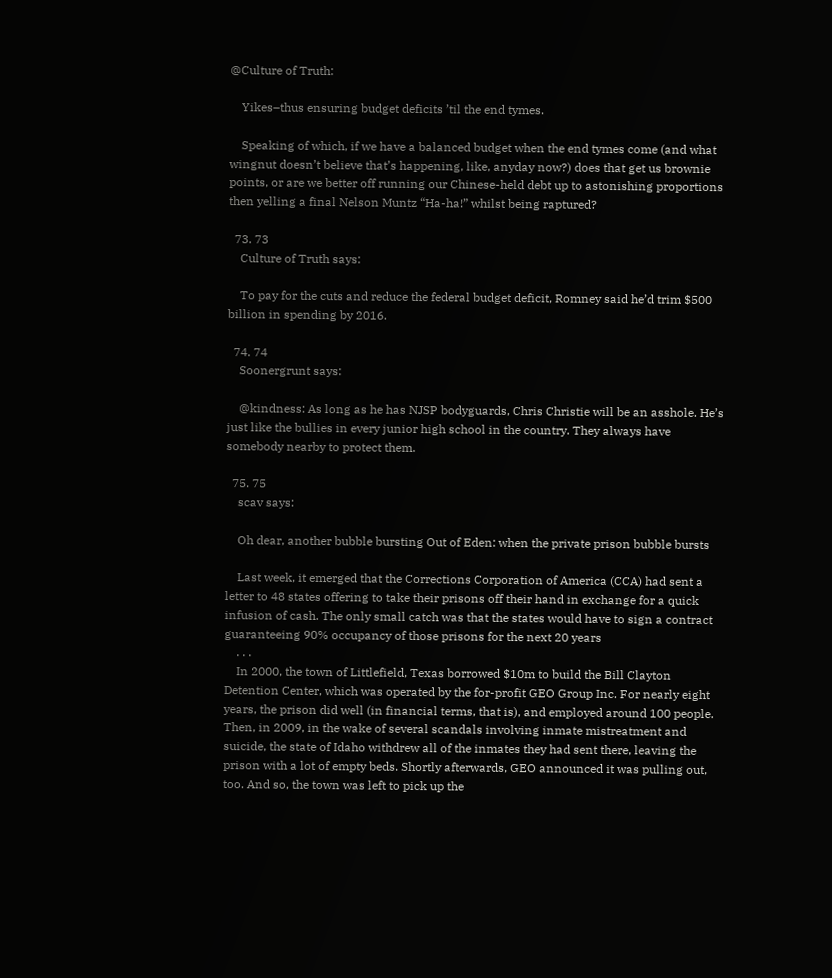@Culture of Truth:

    Yikes–thus ensuring budget deficits ’til the end tymes.

    Speaking of which, if we have a balanced budget when the end tymes come (and what wingnut doesn’t believe that’s happening, like, anyday now?) does that get us brownie points, or are we better off running our Chinese-held debt up to astonishing proportions then yelling a final Nelson Muntz “Ha-ha!” whilst being raptured?

  73. 73
    Culture of Truth says:

    To pay for the cuts and reduce the federal budget deficit, Romney said he’d trim $500 billion in spending by 2016.

  74. 74
    Soonergrunt says:

    @kindness: As long as he has NJSP bodyguards, Chris Christie will be an asshole. He’s just like the bullies in every junior high school in the country. They always have somebody nearby to protect them.

  75. 75
    scav says:

    Oh dear, another bubble bursting Out of Eden: when the private prison bubble bursts

    Last week, it emerged that the Corrections Corporation of America (CCA) had sent a letter to 48 states offering to take their prisons off their hand in exchange for a quick infusion of cash. The only small catch was that the states would have to sign a contract guaranteeing 90% occupancy of those prisons for the next 20 years
    . . .
    In 2000, the town of Littlefield, Texas borrowed $10m to build the Bill Clayton Detention Center, which was operated by the for-profit GEO Group Inc. For nearly eight years, the prison did well (in financial terms, that is), and employed around 100 people. Then, in 2009, in the wake of several scandals involving inmate mistreatment and suicide, the state of Idaho withdrew all of the inmates they had sent there, leaving the prison with a lot of empty beds. Shortly afterwards, GEO announced it was pulling out, too. And so, the town was left to pick up the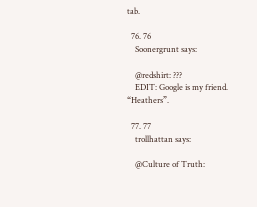tab.

  76. 76
    Soonergrunt says:

    @redshirt: ???
    EDIT: Google is my friend. “Heathers”.

  77. 77
    trollhattan says:

    @Culture of Truth: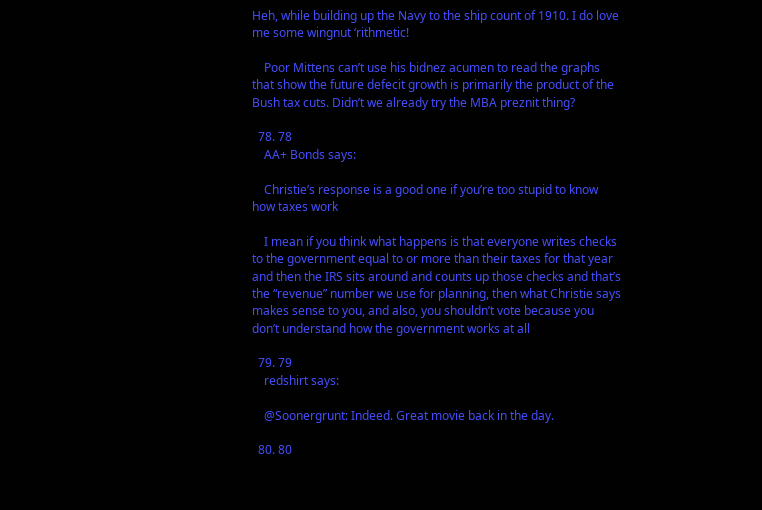Heh, while building up the Navy to the ship count of 1910. I do love me some wingnut ‘rithmetic!

    Poor Mittens can’t use his bidnez acumen to read the graphs that show the future defecit growth is primarily the product of the Bush tax cuts. Didn’t we already try the MBA preznit thing?

  78. 78
    AA+ Bonds says:

    Christie’s response is a good one if you’re too stupid to know how taxes work

    I mean if you think what happens is that everyone writes checks to the government equal to or more than their taxes for that year and then the IRS sits around and counts up those checks and that’s the “revenue” number we use for planning, then what Christie says makes sense to you, and also, you shouldn’t vote because you don’t understand how the government works at all

  79. 79
    redshirt says:

    @Soonergrunt: Indeed. Great movie back in the day.

  80. 80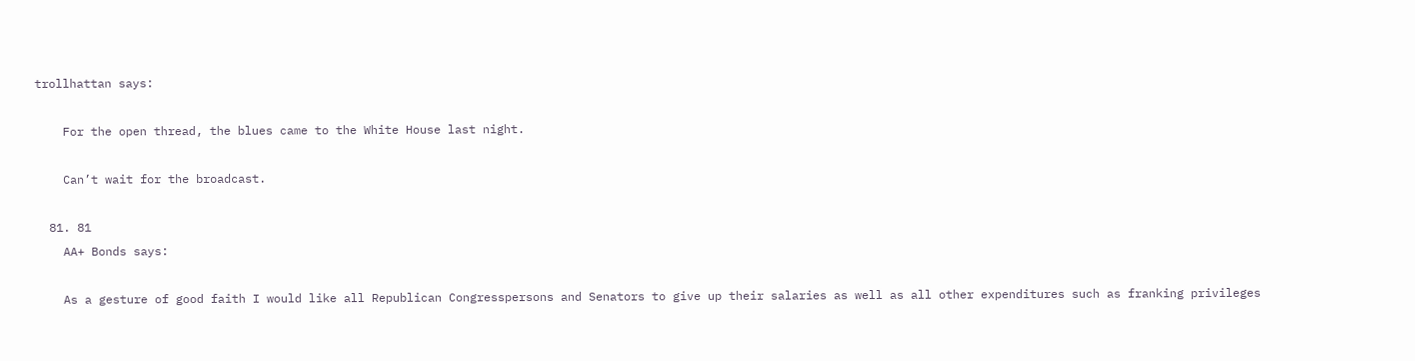trollhattan says:

    For the open thread, the blues came to the White House last night.

    Can’t wait for the broadcast.

  81. 81
    AA+ Bonds says:

    As a gesture of good faith I would like all Republican Congresspersons and Senators to give up their salaries as well as all other expenditures such as franking privileges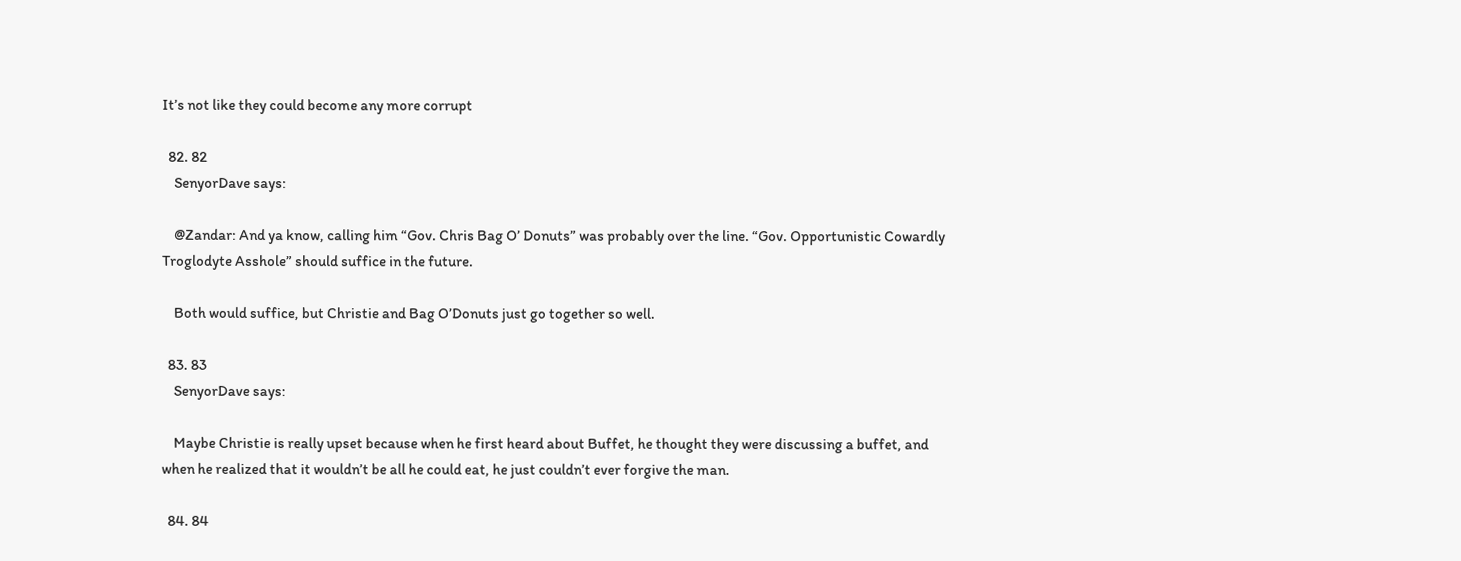It’s not like they could become any more corrupt

  82. 82
    SenyorDave says:

    @Zandar: And ya know, calling him “Gov. Chris Bag O’ Donuts” was probably over the line. “Gov. Opportunistic Cowardly Troglodyte Asshole” should suffice in the future.

    Both would suffice, but Christie and Bag O’Donuts just go together so well.

  83. 83
    SenyorDave says:

    Maybe Christie is really upset because when he first heard about Buffet, he thought they were discussing a buffet, and when he realized that it wouldn’t be all he could eat, he just couldn’t ever forgive the man.

  84. 84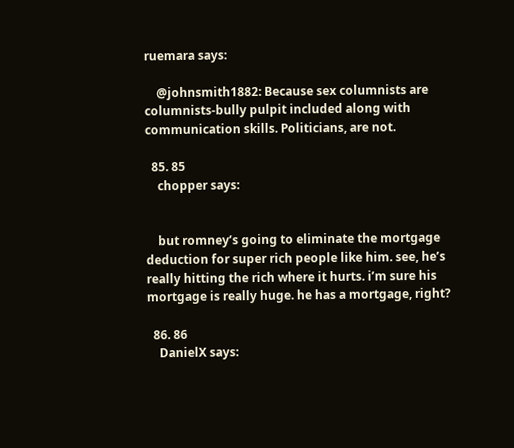ruemara says:

    @johnsmith1882: Because sex columnists are columnists-bully pulpit included along with communication skills. Politicians, are not.

  85. 85
    chopper says:


    but romney’s going to eliminate the mortgage deduction for super rich people like him. see, he’s really hitting the rich where it hurts. i’m sure his mortgage is really huge. he has a mortgage, right?

  86. 86
    DanielX says: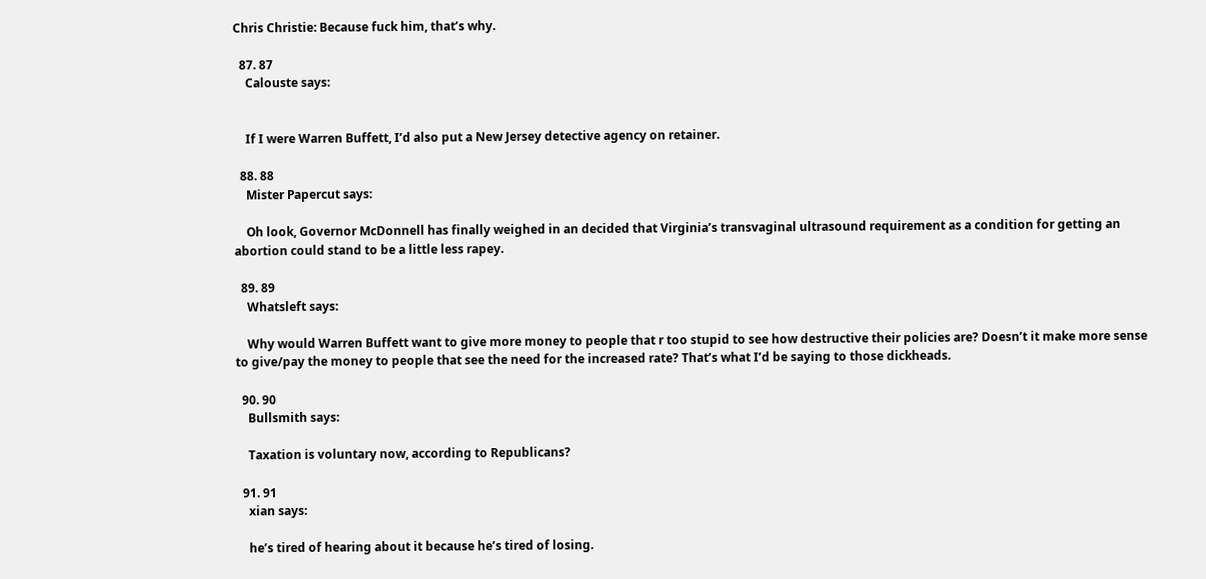Chris Christie: Because fuck him, that’s why.

  87. 87
    Calouste says:


    If I were Warren Buffett, I’d also put a New Jersey detective agency on retainer.

  88. 88
    Mister Papercut says:

    Oh look, Governor McDonnell has finally weighed in an decided that Virginia’s transvaginal ultrasound requirement as a condition for getting an abortion could stand to be a little less rapey.

  89. 89
    Whatsleft says:

    Why would Warren Buffett want to give more money to people that r too stupid to see how destructive their policies are? Doesn’t it make more sense to give/pay the money to people that see the need for the increased rate? That’s what I’d be saying to those dickheads.

  90. 90
    Bullsmith says:

    Taxation is voluntary now, according to Republicans?

  91. 91
    xian says:

    he’s tired of hearing about it because he’s tired of losing.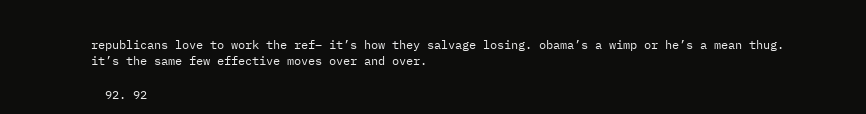republicans love to work the ref– it’s how they salvage losing. obama’s a wimp or he’s a mean thug. it’s the same few effective moves over and over.

  92. 92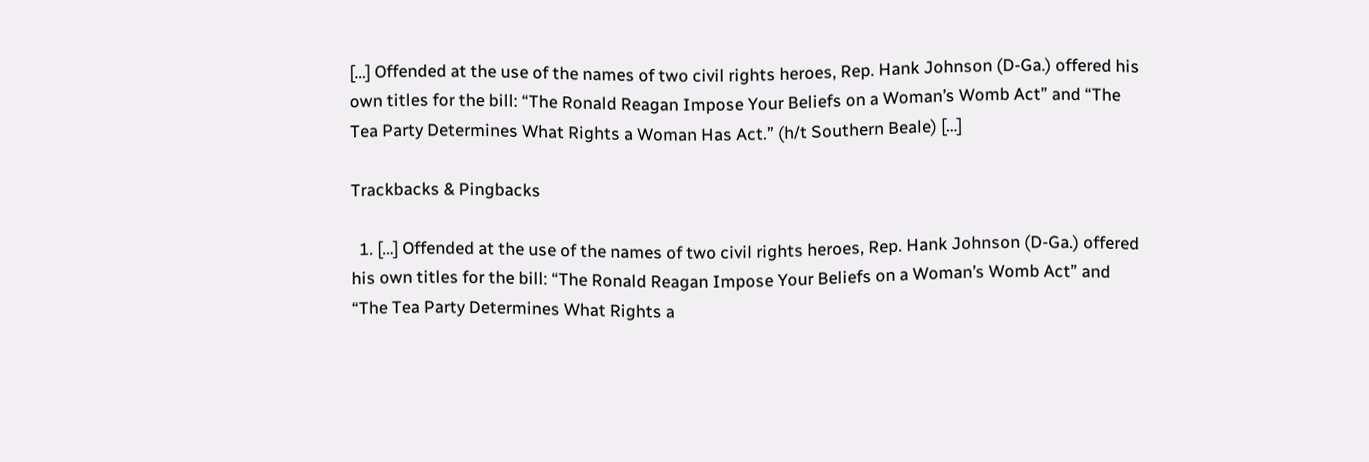[…] Offended at the use of the names of two civil rights heroes, Rep. Hank Johnson (D-Ga.) offered his own titles for the bill: “The Ronald Reagan Impose Your Beliefs on a Woman’s Womb Act” and “The Tea Party Determines What Rights a Woman Has Act.” (h/t Southern Beale) […]

Trackbacks & Pingbacks

  1. […] Offended at the use of the names of two civil rights heroes, Rep. Hank Johnson (D-Ga.) offered his own titles for the bill: “The Ronald Reagan Impose Your Beliefs on a Woman’s Womb Act” and “The Tea Party Determines What Rights a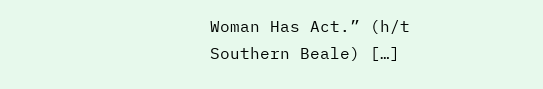Woman Has Act.” (h/t Southern Beale) […]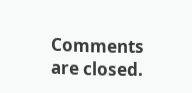Comments are closed.